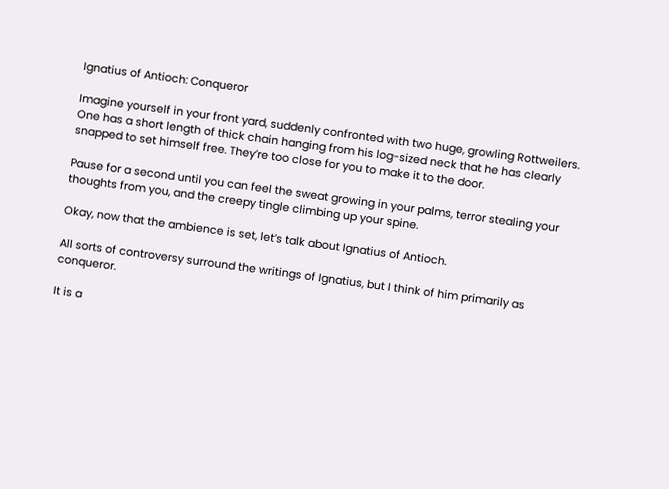Ignatius of Antioch: Conqueror

Imagine yourself in your front yard, suddenly confronted with two huge, growling Rottweilers. One has a short length of thick chain hanging from his log-sized neck that he has clearly snapped to set himself free. They’re too close for you to make it to the door.

Pause for a second until you can feel the sweat growing in your palms, terror stealing your thoughts from you, and the creepy tingle climbing up your spine.

Okay, now that the ambience is set, let’s talk about Ignatius of Antioch.

All sorts of controversy surround the writings of Ignatius, but I think of him primarily as conqueror.

It is a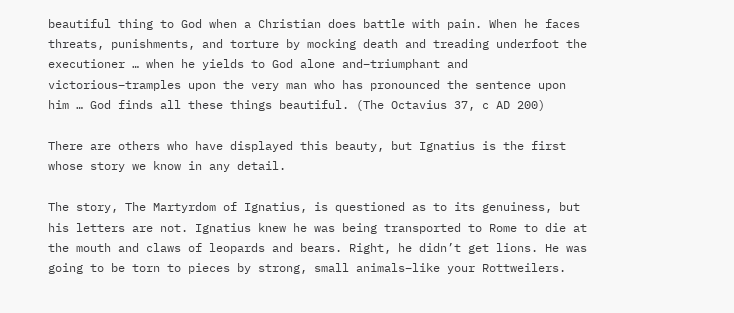beautiful thing to God when a Christian does battle with pain. When he faces threats, punishments, and torture by mocking death and treading underfoot the executioner … when he yields to God alone and–triumphant and victorious–tramples upon the very man who has pronounced the sentence upon him … God finds all these things beautiful. (The Octavius 37, c AD 200)

There are others who have displayed this beauty, but Ignatius is the first whose story we know in any detail.

The story, The Martyrdom of Ignatius, is questioned as to its genuiness, but his letters are not. Ignatius knew he was being transported to Rome to die at the mouth and claws of leopards and bears. Right, he didn’t get lions. He was going to be torn to pieces by strong, small animals–like your Rottweilers.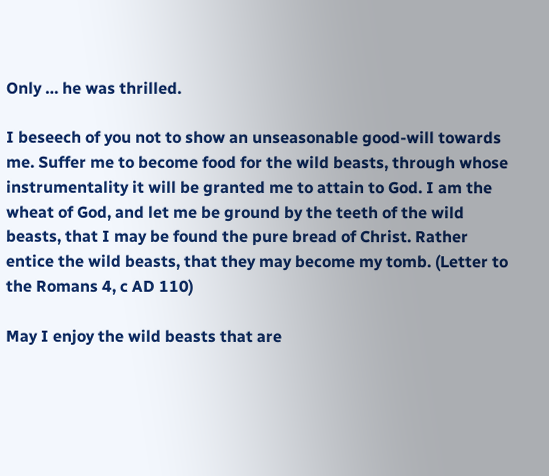Only … he was thrilled.

I beseech of you not to show an unseasonable good-will towards me. Suffer me to become food for the wild beasts, through whose instrumentality it will be granted me to attain to God. I am the wheat of God, and let me be ground by the teeth of the wild beasts, that I may be found the pure bread of Christ. Rather entice the wild beasts, that they may become my tomb. (Letter to the Romans 4, c AD 110)

May I enjoy the wild beasts that are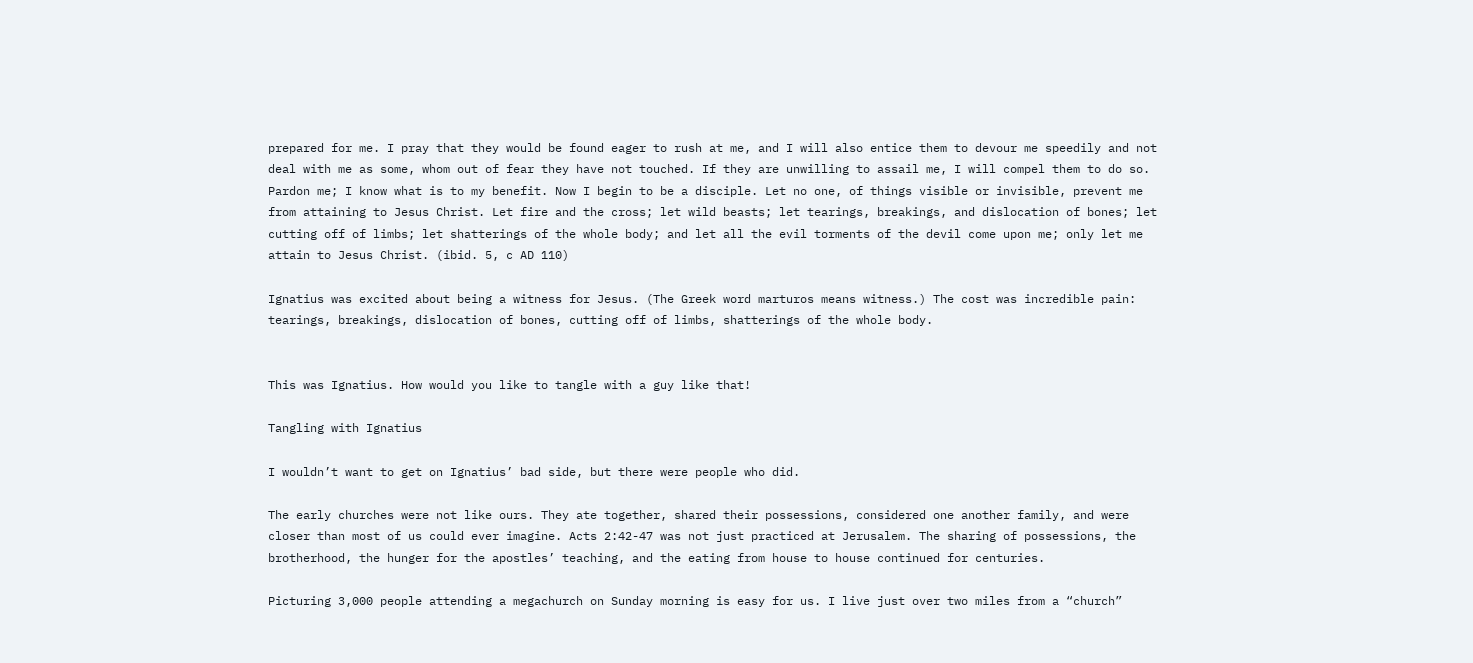prepared for me. I pray that they would be found eager to rush at me, and I will also entice them to devour me speedily and not deal with me as some, whom out of fear they have not touched. If they are unwilling to assail me, I will compel them to do so. Pardon me; I know what is to my benefit. Now I begin to be a disciple. Let no one, of things visible or invisible, prevent me from attaining to Jesus Christ. Let fire and the cross; let wild beasts; let tearings, breakings, and dislocation of bones; let cutting off of limbs; let shatterings of the whole body; and let all the evil torments of the devil come upon me; only let me attain to Jesus Christ. (ibid. 5, c AD 110)

Ignatius was excited about being a witness for Jesus. (The Greek word marturos means witness.) The cost was incredible pain: tearings, breakings, dislocation of bones, cutting off of limbs, shatterings of the whole body.


This was Ignatius. How would you like to tangle with a guy like that!

Tangling with Ignatius

I wouldn’t want to get on Ignatius’ bad side, but there were people who did.

The early churches were not like ours. They ate together, shared their possessions, considered one another family, and were closer than most of us could ever imagine. Acts 2:42-47 was not just practiced at Jerusalem. The sharing of possessions, the brotherhood, the hunger for the apostles’ teaching, and the eating from house to house continued for centuries.

Picturing 3,000 people attending a megachurch on Sunday morning is easy for us. I live just over two miles from a “church”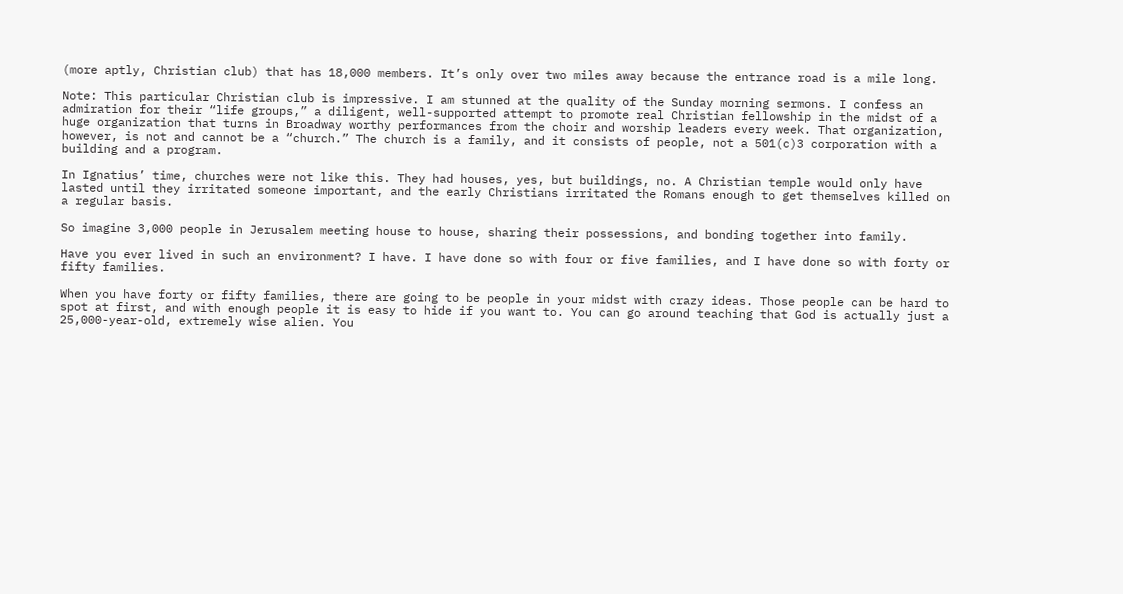(more aptly, Christian club) that has 18,000 members. It’s only over two miles away because the entrance road is a mile long.

Note: This particular Christian club is impressive. I am stunned at the quality of the Sunday morning sermons. I confess an admiration for their “life groups,” a diligent, well-supported attempt to promote real Christian fellowship in the midst of a huge organization that turns in Broadway worthy performances from the choir and worship leaders every week. That organization, however, is not and cannot be a “church.” The church is a family, and it consists of people, not a 501(c)3 corporation with a building and a program.

In Ignatius’ time, churches were not like this. They had houses, yes, but buildings, no. A Christian temple would only have lasted until they irritated someone important, and the early Christians irritated the Romans enough to get themselves killed on a regular basis.

So imagine 3,000 people in Jerusalem meeting house to house, sharing their possessions, and bonding together into family.

Have you ever lived in such an environment? I have. I have done so with four or five families, and I have done so with forty or fifty families.

When you have forty or fifty families, there are going to be people in your midst with crazy ideas. Those people can be hard to spot at first, and with enough people it is easy to hide if you want to. You can go around teaching that God is actually just a 25,000-year-old, extremely wise alien. You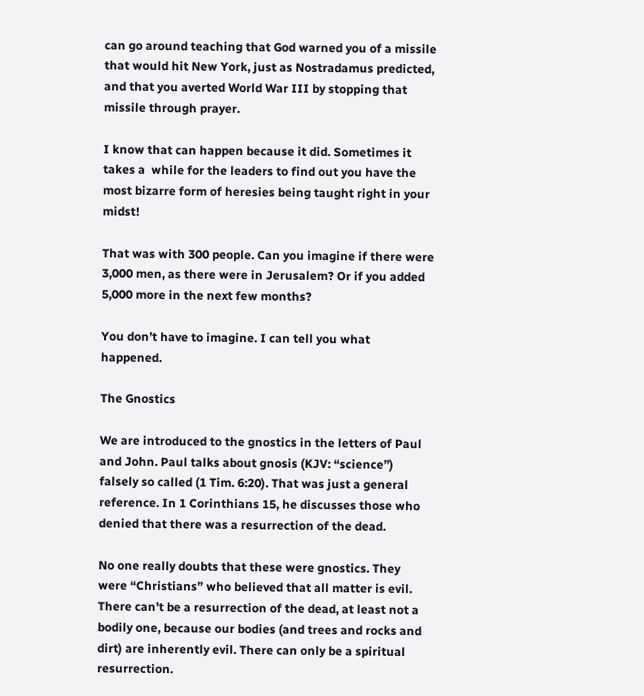can go around teaching that God warned you of a missile that would hit New York, just as Nostradamus predicted, and that you averted World War III by stopping that missile through prayer.

I know that can happen because it did. Sometimes it takes a  while for the leaders to find out you have the most bizarre form of heresies being taught right in your midst!

That was with 300 people. Can you imagine if there were 3,000 men, as there were in Jerusalem? Or if you added 5,000 more in the next few months?

You don’t have to imagine. I can tell you what happened.

The Gnostics

We are introduced to the gnostics in the letters of Paul and John. Paul talks about gnosis (KJV: “science”) falsely so called (1 Tim. 6:20). That was just a general reference. In 1 Corinthians 15, he discusses those who denied that there was a resurrection of the dead.

No one really doubts that these were gnostics. They were “Christians” who believed that all matter is evil. There can’t be a resurrection of the dead, at least not a bodily one, because our bodies (and trees and rocks and dirt) are inherently evil. There can only be a spiritual resurrection.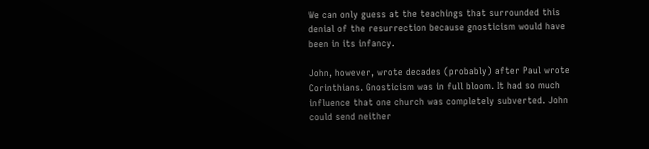We can only guess at the teachings that surrounded this denial of the resurrection because gnosticism would have been in its infancy.

John, however, wrote decades (probably) after Paul wrote Corinthians. Gnosticism was in full bloom. It had so much influence that one church was completely subverted. John could send neither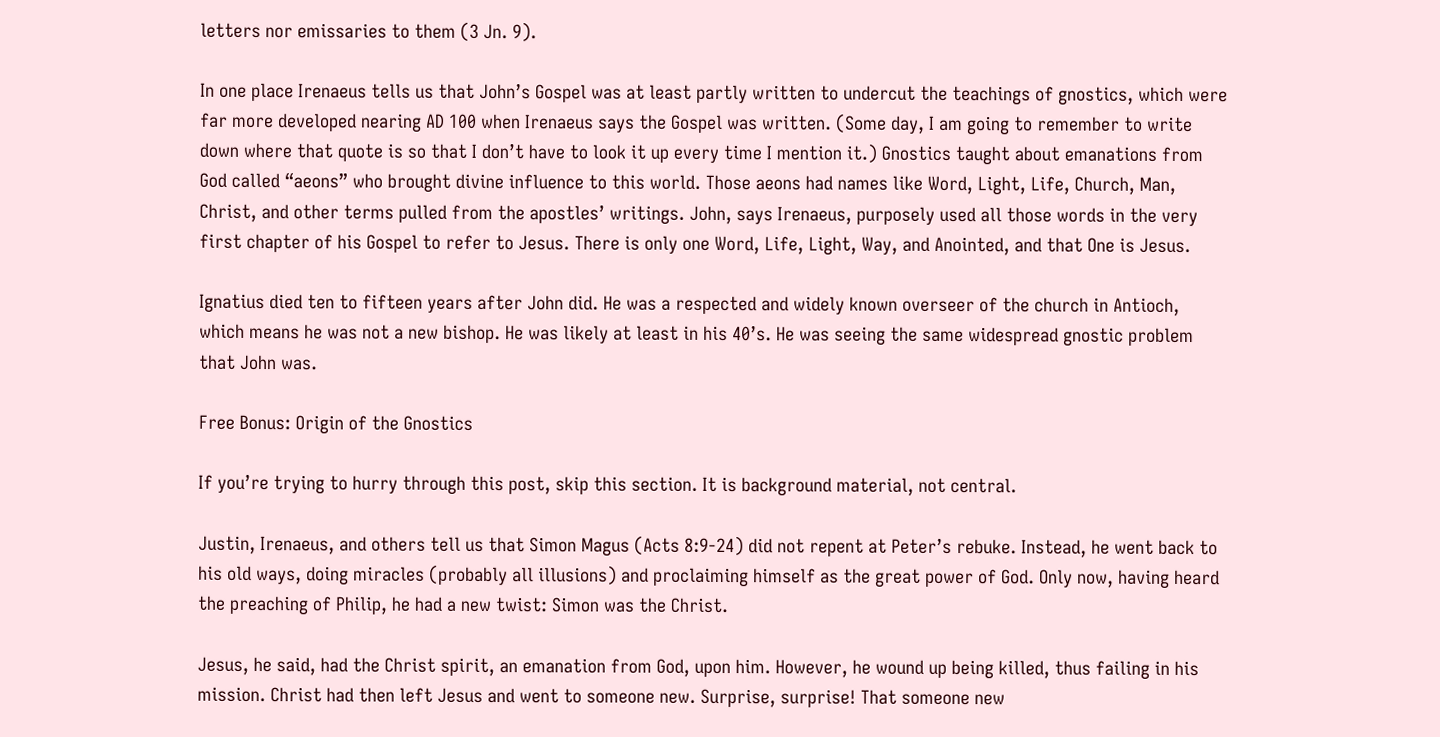letters nor emissaries to them (3 Jn. 9).

In one place Irenaeus tells us that John’s Gospel was at least partly written to undercut the teachings of gnostics, which were far more developed nearing AD 100 when Irenaeus says the Gospel was written. (Some day, I am going to remember to write down where that quote is so that I don’t have to look it up every time I mention it.) Gnostics taught about emanations from God called “aeons” who brought divine influence to this world. Those aeons had names like Word, Light, Life, Church, Man, Christ, and other terms pulled from the apostles’ writings. John, says Irenaeus, purposely used all those words in the very first chapter of his Gospel to refer to Jesus. There is only one Word, Life, Light, Way, and Anointed, and that One is Jesus.

Ignatius died ten to fifteen years after John did. He was a respected and widely known overseer of the church in Antioch, which means he was not a new bishop. He was likely at least in his 40’s. He was seeing the same widespread gnostic problem that John was.

Free Bonus: Origin of the Gnostics

If you’re trying to hurry through this post, skip this section. It is background material, not central.

Justin, Irenaeus, and others tell us that Simon Magus (Acts 8:9-24) did not repent at Peter’s rebuke. Instead, he went back to his old ways, doing miracles (probably all illusions) and proclaiming himself as the great power of God. Only now, having heard the preaching of Philip, he had a new twist: Simon was the Christ.

Jesus, he said, had the Christ spirit, an emanation from God, upon him. However, he wound up being killed, thus failing in his mission. Christ had then left Jesus and went to someone new. Surprise, surprise! That someone new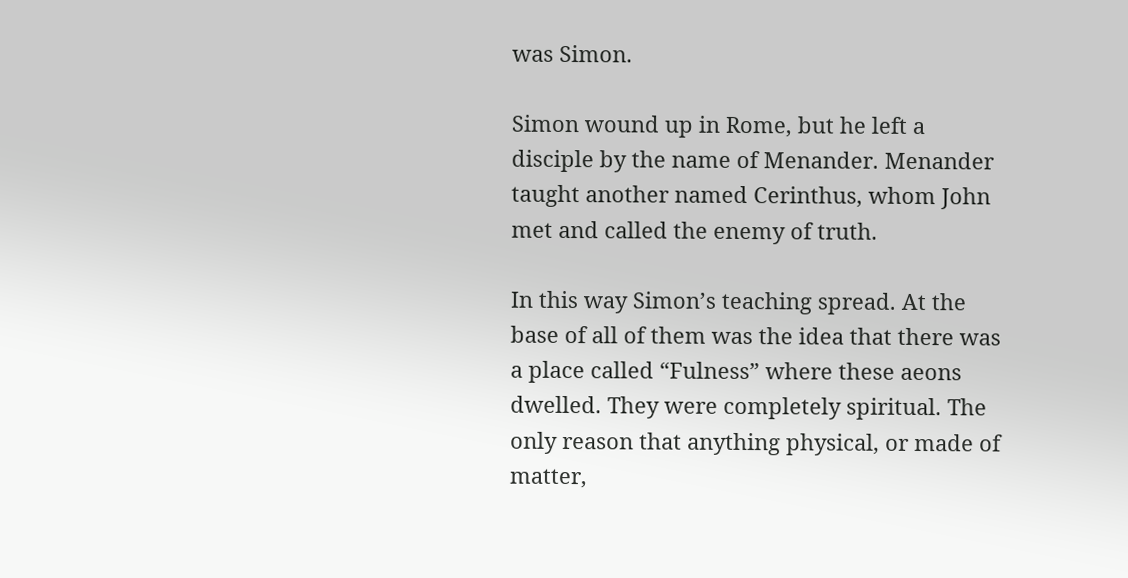was Simon.

Simon wound up in Rome, but he left a disciple by the name of Menander. Menander taught another named Cerinthus, whom John met and called the enemy of truth.

In this way Simon’s teaching spread. At the base of all of them was the idea that there was a place called “Fulness” where these aeons dwelled. They were completely spiritual. The only reason that anything physical, or made of matter,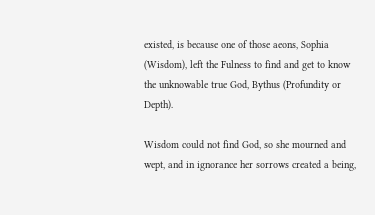existed, is because one of those aeons, Sophia (Wisdom), left the Fulness to find and get to know the unknowable true God, Bythus (Profundity or Depth).

Wisdom could not find God, so she mourned and wept, and in ignorance her sorrows created a being,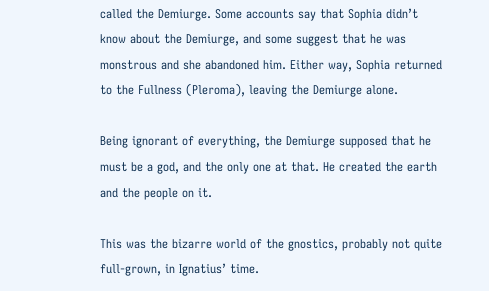called the Demiurge. Some accounts say that Sophia didn’t know about the Demiurge, and some suggest that he was monstrous and she abandoned him. Either way, Sophia returned to the Fullness (Pleroma), leaving the Demiurge alone.

Being ignorant of everything, the Demiurge supposed that he must be a god, and the only one at that. He created the earth and the people on it.

This was the bizarre world of the gnostics, probably not quite full-grown, in Ignatius’ time.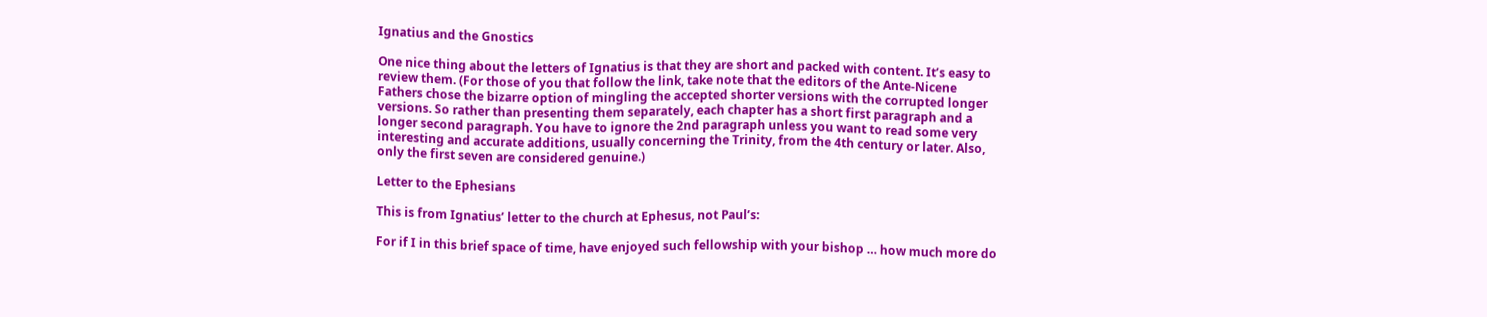Ignatius and the Gnostics

One nice thing about the letters of Ignatius is that they are short and packed with content. It’s easy to review them. (For those of you that follow the link, take note that the editors of the Ante-Nicene Fathers chose the bizarre option of mingling the accepted shorter versions with the corrupted longer versions. So rather than presenting them separately, each chapter has a short first paragraph and a longer second paragraph. You have to ignore the 2nd paragraph unless you want to read some very interesting and accurate additions, usually concerning the Trinity, from the 4th century or later. Also, only the first seven are considered genuine.)

Letter to the Ephesians

This is from Ignatius’ letter to the church at Ephesus, not Paul’s:

For if I in this brief space of time, have enjoyed such fellowship with your bishop … how much more do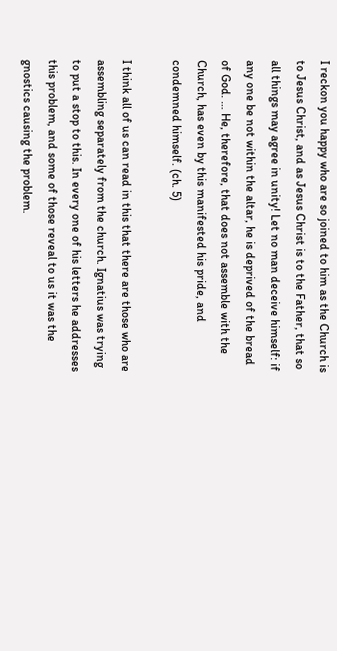I reckon you happy who are so joined to him as the Church is to Jesus Christ, and as Jesus Christ is to the Father, that so all things may agree in unity! Let no man deceive himself: if any one be not within the altar, he is deprived of the bread of God. … He, therefore, that does not assemble with the Church, has even by this manifested his pride, and condemned himself. (ch. 5)

I think all of us can read in this that there are those who are assembling separately from the church. Ignatius was trying to put a stop to this. In every one of his letters he addresses this problem, and some of those reveal to us it was the gnostics causing the problem.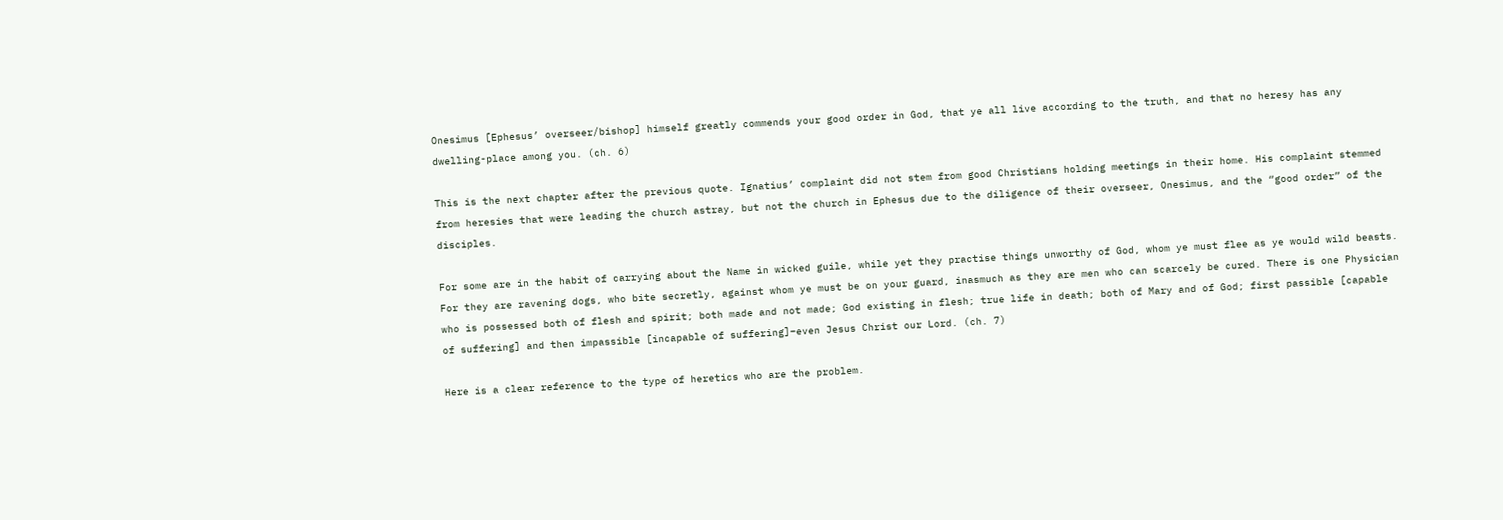Onesimus [Ephesus’ overseer/bishop] himself greatly commends your good order in God, that ye all live according to the truth, and that no heresy has any dwelling-place among you. (ch. 6)

This is the next chapter after the previous quote. Ignatius’ complaint did not stem from good Christians holding meetings in their home. His complaint stemmed from heresies that were leading the church astray, but not the church in Ephesus due to the diligence of their overseer, Onesimus, and the “good order” of the disciples.

For some are in the habit of carrying about the Name in wicked guile, while yet they practise things unworthy of God, whom ye must flee as ye would wild beasts. For they are ravening dogs, who bite secretly, against whom ye must be on your guard, inasmuch as they are men who can scarcely be cured. There is one Physician who is possessed both of flesh and spirit; both made and not made; God existing in flesh; true life in death; both of Mary and of God; first passible [capable of suffering] and then impassible [incapable of suffering]–even Jesus Christ our Lord. (ch. 7)

Here is a clear reference to the type of heretics who are the problem.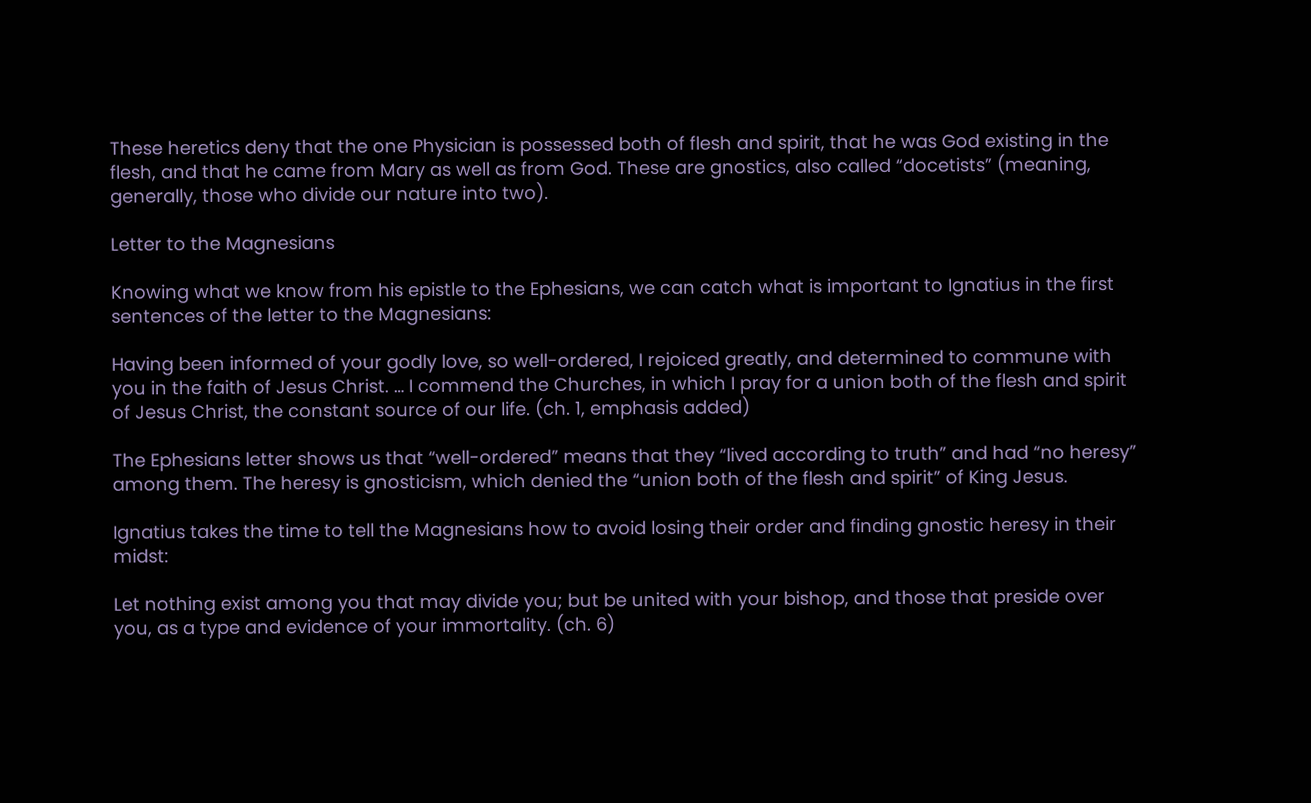These heretics deny that the one Physician is possessed both of flesh and spirit, that he was God existing in the flesh, and that he came from Mary as well as from God. These are gnostics, also called “docetists” (meaning, generally, those who divide our nature into two).

Letter to the Magnesians

Knowing what we know from his epistle to the Ephesians, we can catch what is important to Ignatius in the first sentences of the letter to the Magnesians:

Having been informed of your godly love, so well-ordered, I rejoiced greatly, and determined to commune with you in the faith of Jesus Christ. … I commend the Churches, in which I pray for a union both of the flesh and spirit of Jesus Christ, the constant source of our life. (ch. 1, emphasis added)

The Ephesians letter shows us that “well-ordered” means that they “lived according to truth” and had “no heresy” among them. The heresy is gnosticism, which denied the “union both of the flesh and spirit” of King Jesus.

Ignatius takes the time to tell the Magnesians how to avoid losing their order and finding gnostic heresy in their midst:

Let nothing exist among you that may divide you; but be united with your bishop, and those that preside over you, as a type and evidence of your immortality. (ch. 6)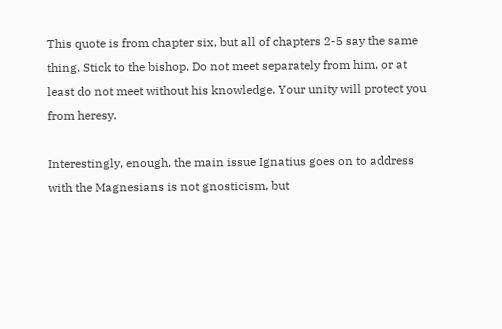This quote is from chapter six, but all of chapters 2-5 say the same thing. Stick to the bishop. Do not meet separately from him, or at least do not meet without his knowledge. Your unity will protect you from heresy.

Interestingly, enough, the main issue Ignatius goes on to address with the Magnesians is not gnosticism, but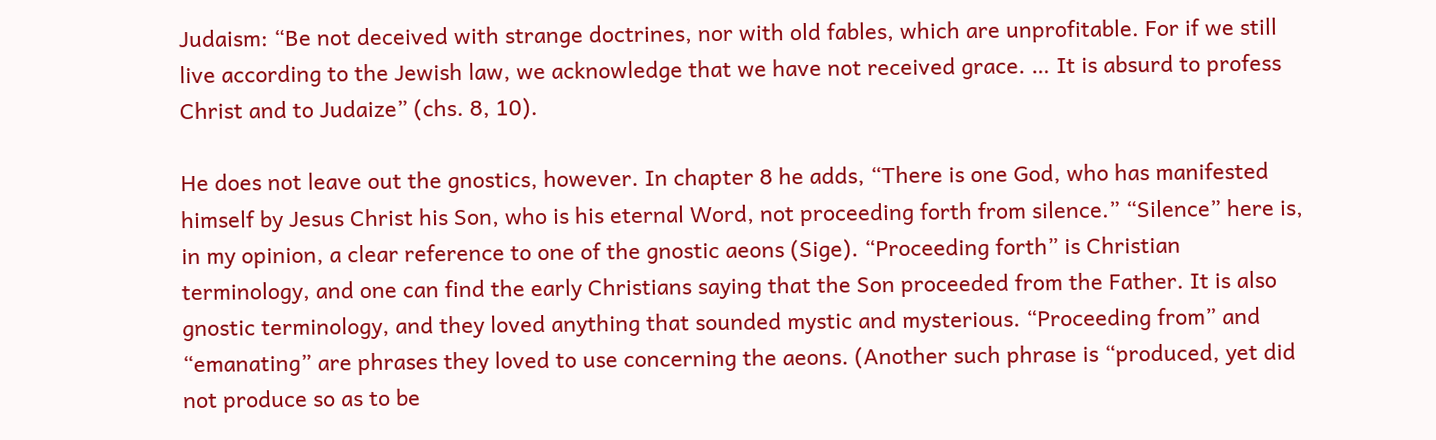Judaism: “Be not deceived with strange doctrines, nor with old fables, which are unprofitable. For if we still live according to the Jewish law, we acknowledge that we have not received grace. … It is absurd to profess Christ and to Judaize” (chs. 8, 10).

He does not leave out the gnostics, however. In chapter 8 he adds, “There is one God, who has manifested himself by Jesus Christ his Son, who is his eternal Word, not proceeding forth from silence.” “Silence” here is, in my opinion, a clear reference to one of the gnostic aeons (Sige). “Proceeding forth” is Christian terminology, and one can find the early Christians saying that the Son proceeded from the Father. It is also gnostic terminology, and they loved anything that sounded mystic and mysterious. “Proceeding from” and “emanating” are phrases they loved to use concerning the aeons. (Another such phrase is “produced, yet did not produce so as to be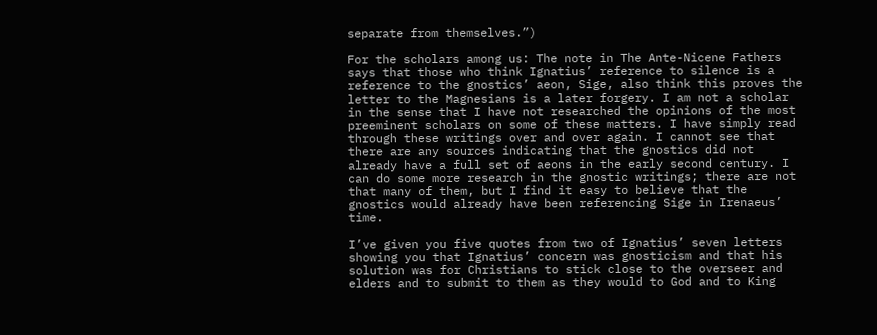separate from themselves.”)

For the scholars among us: The note in The Ante-Nicene Fathers says that those who think Ignatius’ reference to silence is a reference to the gnostics’ aeon, Sige, also think this proves the letter to the Magnesians is a later forgery. I am not a scholar in the sense that I have not researched the opinions of the most preeminent scholars on some of these matters. I have simply read through these writings over and over again. I cannot see that there are any sources indicating that the gnostics did not already have a full set of aeons in the early second century. I can do some more research in the gnostic writings; there are not that many of them, but I find it easy to believe that the gnostics would already have been referencing Sige in Irenaeus’ time.

I’ve given you five quotes from two of Ignatius’ seven letters showing you that Ignatius’ concern was gnosticism and that his solution was for Christians to stick close to the overseer and elders and to submit to them as they would to God and to King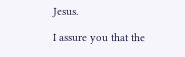Jesus.

I assure you that the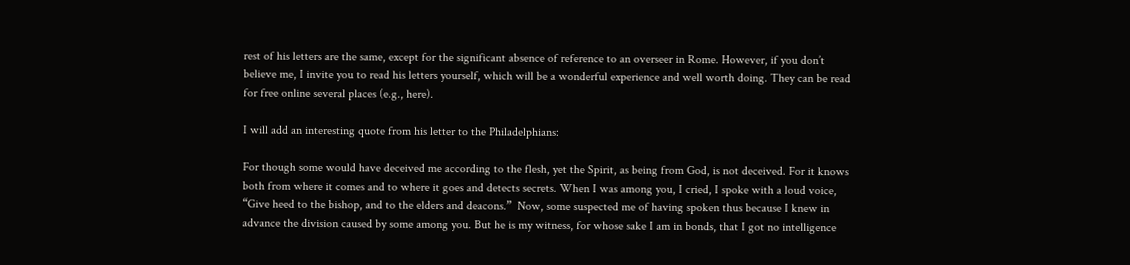rest of his letters are the same, except for the significant absence of reference to an overseer in Rome. However, if you don’t believe me, I invite you to read his letters yourself, which will be a wonderful experience and well worth doing. They can be read for free online several places (e.g., here).

I will add an interesting quote from his letter to the Philadelphians:

For though some would have deceived me according to the flesh, yet the Spirit, as being from God, is not deceived. For it knows both from where it comes and to where it goes and detects secrets. When I was among you, I cried, I spoke with a loud voice, “Give heed to the bishop, and to the elders and deacons.”  Now, some suspected me of having spoken thus because I knew in advance the division caused by some among you. But he is my witness, for whose sake I am in bonds, that I got no intelligence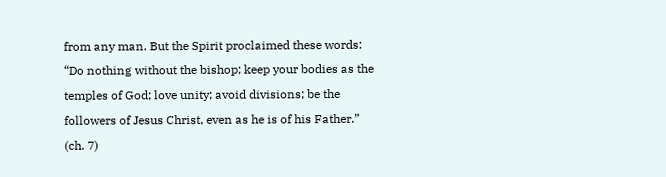from any man. But the Spirit proclaimed these words: “Do nothing without the bishop; keep your bodies as the temples of God; love unity; avoid divisions; be the followers of Jesus Christ, even as he is of his Father.” (ch. 7)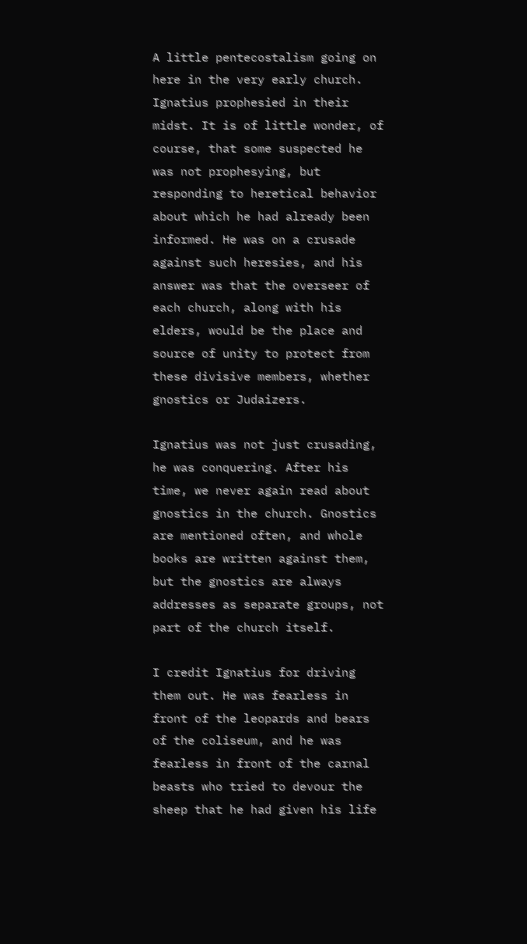A little pentecostalism going on here in the very early church. Ignatius prophesied in their midst. It is of little wonder, of course, that some suspected he was not prophesying, but responding to heretical behavior about which he had already been informed. He was on a crusade against such heresies, and his answer was that the overseer of each church, along with his elders, would be the place and source of unity to protect from these divisive members, whether gnostics or Judaizers.

Ignatius was not just crusading, he was conquering. After his time, we never again read about gnostics in the church. Gnostics are mentioned often, and whole books are written against them, but the gnostics are always addresses as separate groups, not part of the church itself.

I credit Ignatius for driving them out. He was fearless in front of the leopards and bears of the coliseum, and he was fearless in front of the carnal beasts who tried to devour the sheep that he had given his life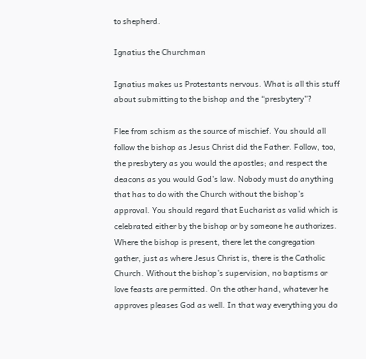to shepherd.

Ignatius the Churchman

Ignatius makes us Protestants nervous. What is all this stuff about submitting to the bishop and the “presbytery”?

Flee from schism as the source of mischief. You should all follow the bishop as Jesus Christ did the Father. Follow, too, the presbytery as you would the apostles; and respect the deacons as you would God’s law. Nobody must do anything that has to do with the Church without the bishop’s approval. You should regard that Eucharist as valid which is celebrated either by the bishop or by someone he authorizes. Where the bishop is present, there let the congregation gather, just as where Jesus Christ is, there is the Catholic Church. Without the bishop’s supervision, no baptisms or love feasts are permitted. On the other hand, whatever he approves pleases God as well. In that way everything you do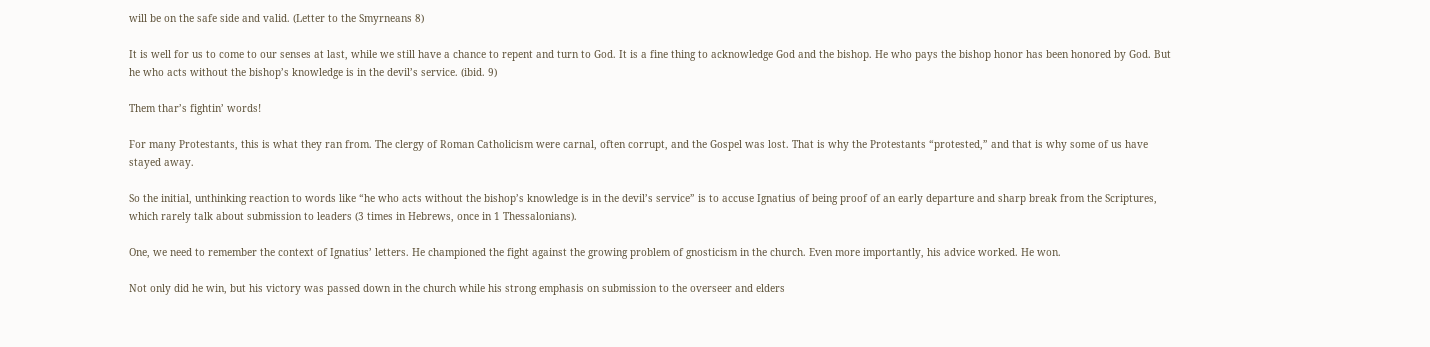will be on the safe side and valid. (Letter to the Smyrneans 8)

It is well for us to come to our senses at last, while we still have a chance to repent and turn to God. It is a fine thing to acknowledge God and the bishop. He who pays the bishop honor has been honored by God. But he who acts without the bishop’s knowledge is in the devil’s service. (ibid. 9)

Them thar’s fightin’ words!

For many Protestants, this is what they ran from. The clergy of Roman Catholicism were carnal, often corrupt, and the Gospel was lost. That is why the Protestants “protested,” and that is why some of us have stayed away.

So the initial, unthinking reaction to words like “he who acts without the bishop’s knowledge is in the devil’s service” is to accuse Ignatius of being proof of an early departure and sharp break from the Scriptures, which rarely talk about submission to leaders (3 times in Hebrews, once in 1 Thessalonians).

One, we need to remember the context of Ignatius’ letters. He championed the fight against the growing problem of gnosticism in the church. Even more importantly, his advice worked. He won.

Not only did he win, but his victory was passed down in the church while his strong emphasis on submission to the overseer and elders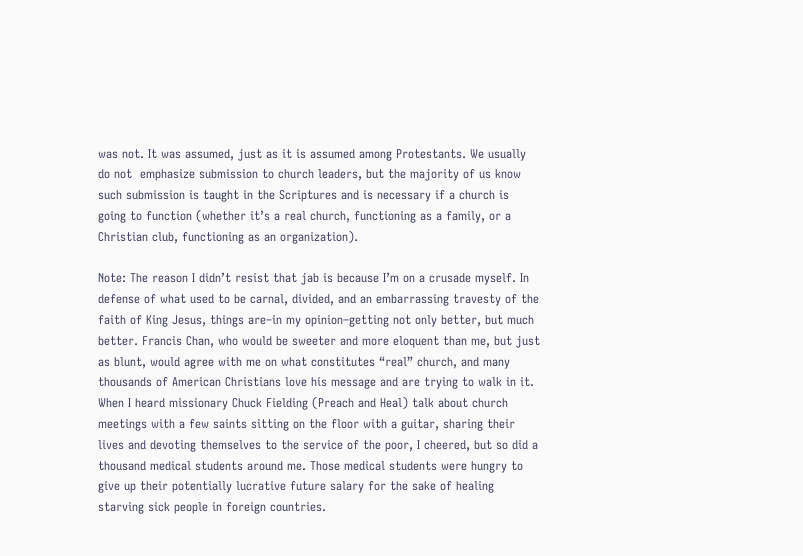was not. It was assumed, just as it is assumed among Protestants. We usually do not  emphasize submission to church leaders, but the majority of us know such submission is taught in the Scriptures and is necessary if a church is going to function (whether it’s a real church, functioning as a family, or a Christian club, functioning as an organization).

Note: The reason I didn’t resist that jab is because I’m on a crusade myself. In defense of what used to be carnal, divided, and an embarrassing travesty of the faith of King Jesus, things are–in my opinion–getting not only better, but much better. Francis Chan, who would be sweeter and more eloquent than me, but just as blunt, would agree with me on what constitutes “real” church, and many thousands of American Christians love his message and are trying to walk in it. When I heard missionary Chuck Fielding (Preach and Heal) talk about church meetings with a few saints sitting on the floor with a guitar, sharing their lives and devoting themselves to the service of the poor, I cheered, but so did a thousand medical students around me. Those medical students were hungry to give up their potentially lucrative future salary for the sake of healing starving sick people in foreign countries.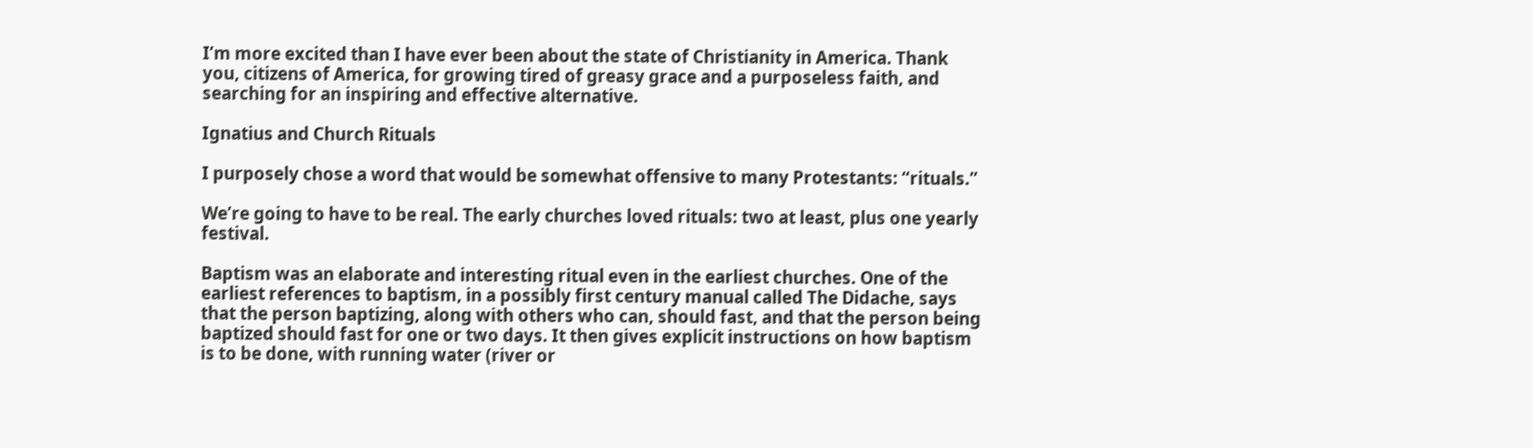I’m more excited than I have ever been about the state of Christianity in America. Thank you, citizens of America, for growing tired of greasy grace and a purposeless faith, and searching for an inspiring and effective alternative.

Ignatius and Church Rituals

I purposely chose a word that would be somewhat offensive to many Protestants: “rituals.”

We’re going to have to be real. The early churches loved rituals: two at least, plus one yearly festival.

Baptism was an elaborate and interesting ritual even in the earliest churches. One of the earliest references to baptism, in a possibly first century manual called The Didache, says that the person baptizing, along with others who can, should fast, and that the person being baptized should fast for one or two days. It then gives explicit instructions on how baptism is to be done, with running water (river or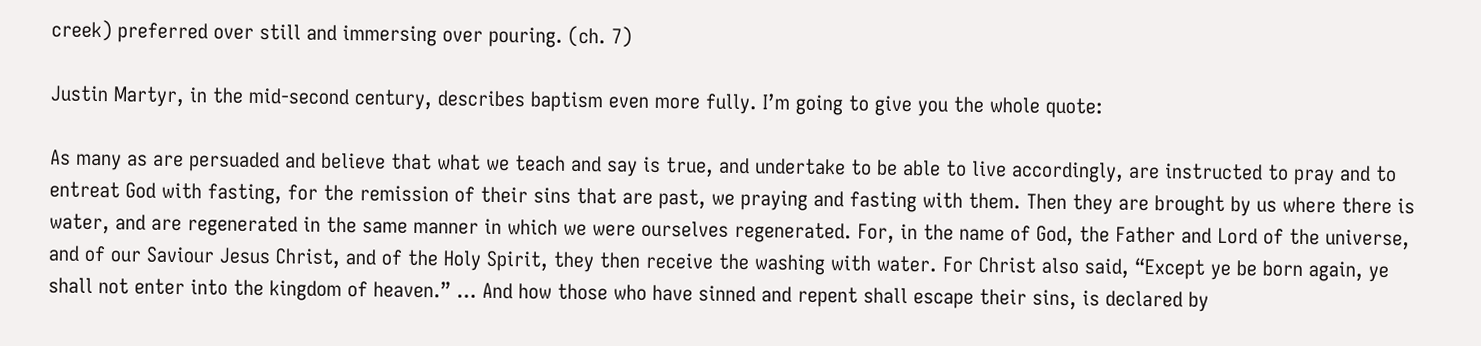creek) preferred over still and immersing over pouring. (ch. 7)

Justin Martyr, in the mid-second century, describes baptism even more fully. I’m going to give you the whole quote:

As many as are persuaded and believe that what we teach and say is true, and undertake to be able to live accordingly, are instructed to pray and to entreat God with fasting, for the remission of their sins that are past, we praying and fasting with them. Then they are brought by us where there is water, and are regenerated in the same manner in which we were ourselves regenerated. For, in the name of God, the Father and Lord of the universe, and of our Saviour Jesus Christ, and of the Holy Spirit, they then receive the washing with water. For Christ also said, “Except ye be born again, ye shall not enter into the kingdom of heaven.” … And how those who have sinned and repent shall escape their sins, is declared by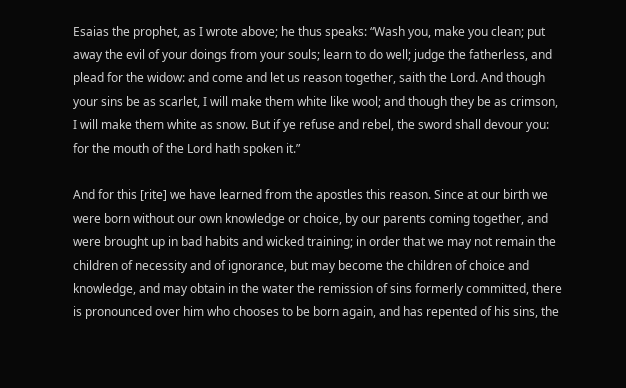Esaias the prophet, as I wrote above; he thus speaks: “Wash you, make you clean; put away the evil of your doings from your souls; learn to do well; judge the fatherless, and plead for the widow: and come and let us reason together, saith the Lord. And though your sins be as scarlet, I will make them white like wool; and though they be as crimson, I will make them white as snow. But if ye refuse and rebel, the sword shall devour you: for the mouth of the Lord hath spoken it.”

And for this [rite] we have learned from the apostles this reason. Since at our birth we were born without our own knowledge or choice, by our parents coming together, and were brought up in bad habits and wicked training; in order that we may not remain the children of necessity and of ignorance, but may become the children of choice and knowledge, and may obtain in the water the remission of sins formerly committed, there is pronounced over him who chooses to be born again, and has repented of his sins, the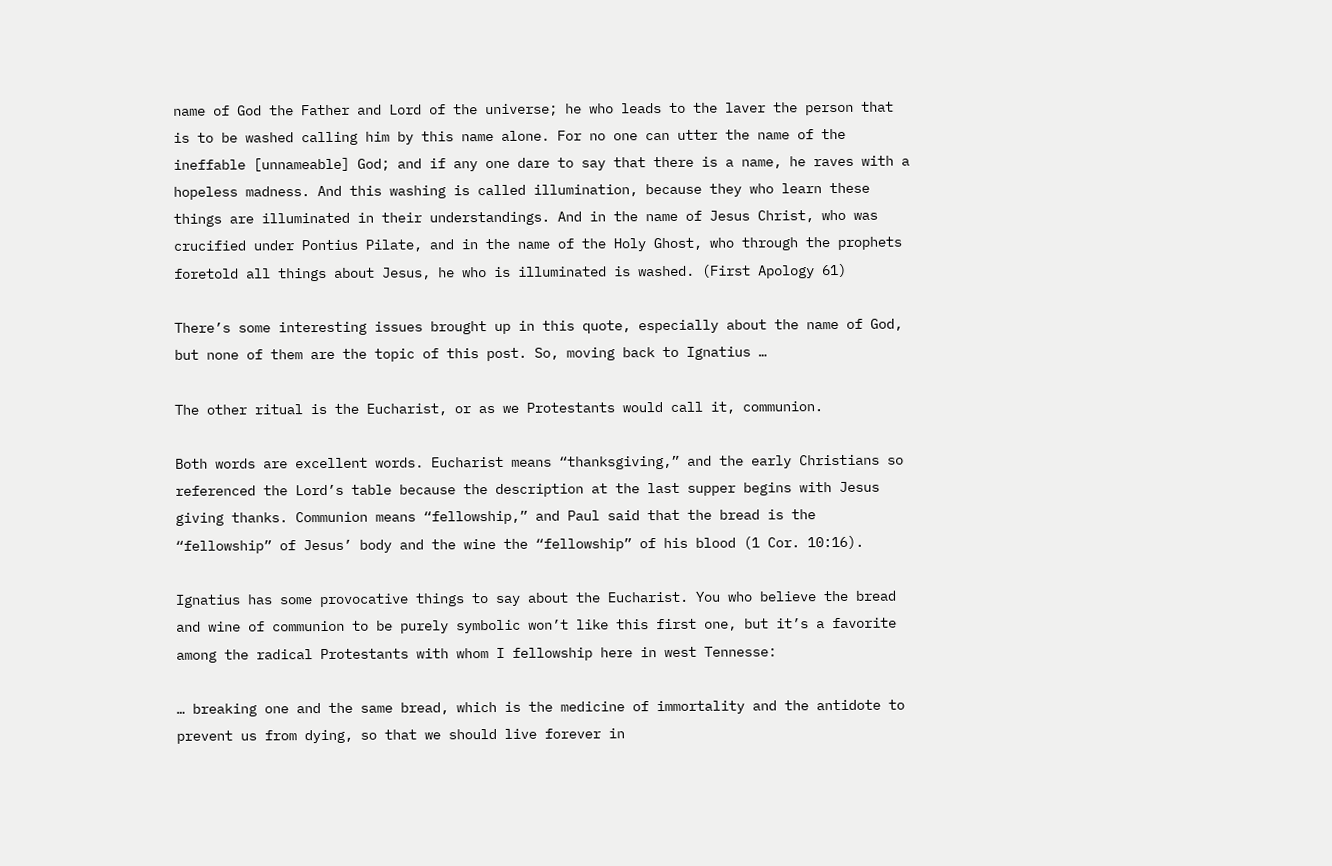name of God the Father and Lord of the universe; he who leads to the laver the person that is to be washed calling him by this name alone. For no one can utter the name of the ineffable [unnameable] God; and if any one dare to say that there is a name, he raves with a hopeless madness. And this washing is called illumination, because they who learn these things are illuminated in their understandings. And in the name of Jesus Christ, who was crucified under Pontius Pilate, and in the name of the Holy Ghost, who through the prophets foretold all things about Jesus, he who is illuminated is washed. (First Apology 61)

There’s some interesting issues brought up in this quote, especially about the name of God, but none of them are the topic of this post. So, moving back to Ignatius …

The other ritual is the Eucharist, or as we Protestants would call it, communion.

Both words are excellent words. Eucharist means “thanksgiving,” and the early Christians so referenced the Lord’s table because the description at the last supper begins with Jesus giving thanks. Communion means “fellowship,” and Paul said that the bread is the “fellowship” of Jesus’ body and the wine the “fellowship” of his blood (1 Cor. 10:16).

Ignatius has some provocative things to say about the Eucharist. You who believe the bread and wine of communion to be purely symbolic won’t like this first one, but it’s a favorite among the radical Protestants with whom I fellowship here in west Tennesse:

… breaking one and the same bread, which is the medicine of immortality and the antidote to prevent us from dying, so that we should live forever in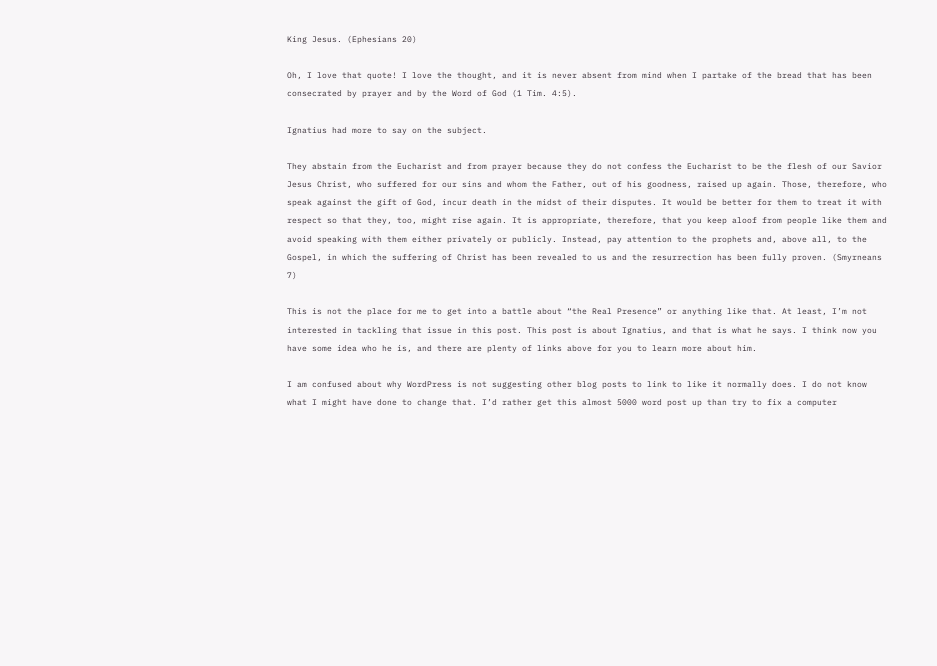King Jesus. (Ephesians 20)

Oh, I love that quote! I love the thought, and it is never absent from mind when I partake of the bread that has been consecrated by prayer and by the Word of God (1 Tim. 4:5).

Ignatius had more to say on the subject.

They abstain from the Eucharist and from prayer because they do not confess the Eucharist to be the flesh of our Savior Jesus Christ, who suffered for our sins and whom the Father, out of his goodness, raised up again. Those, therefore, who speak against the gift of God, incur death in the midst of their disputes. It would be better for them to treat it with respect so that they, too, might rise again. It is appropriate, therefore, that you keep aloof from people like them and avoid speaking with them either privately or publicly. Instead, pay attention to the prophets and, above all, to the Gospel, in which the suffering of Christ has been revealed to us and the resurrection has been fully proven. (Smyrneans 7)

This is not the place for me to get into a battle about “the Real Presence” or anything like that. At least, I’m not interested in tackling that issue in this post. This post is about Ignatius, and that is what he says. I think now you have some idea who he is, and there are plenty of links above for you to learn more about him.

I am confused about why WordPress is not suggesting other blog posts to link to like it normally does. I do not know what I might have done to change that. I’d rather get this almost 5000 word post up than try to fix a computer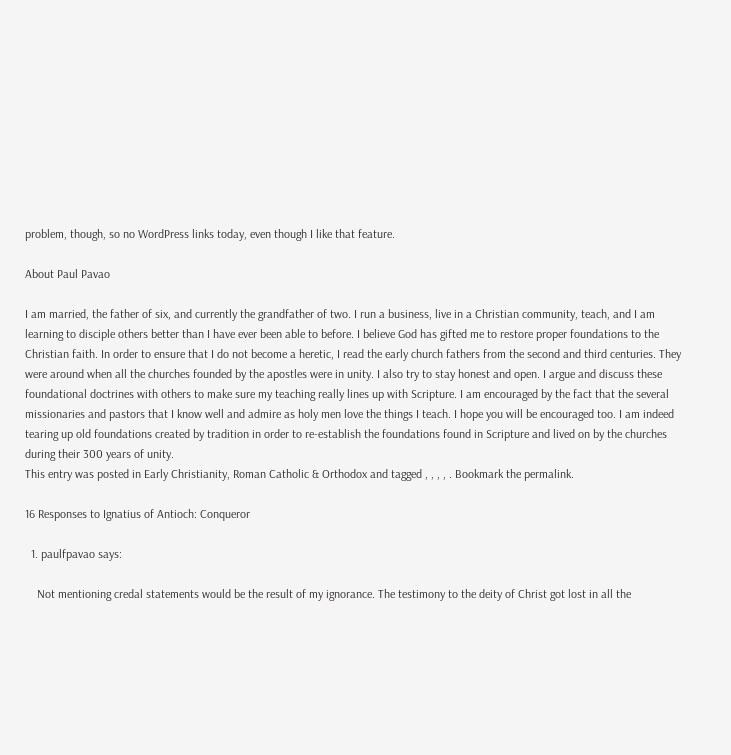problem, though, so no WordPress links today, even though I like that feature.

About Paul Pavao

I am married, the father of six, and currently the grandfather of two. I run a business, live in a Christian community, teach, and I am learning to disciple others better than I have ever been able to before. I believe God has gifted me to restore proper foundations to the Christian faith. In order to ensure that I do not become a heretic, I read the early church fathers from the second and third centuries. They were around when all the churches founded by the apostles were in unity. I also try to stay honest and open. I argue and discuss these foundational doctrines with others to make sure my teaching really lines up with Scripture. I am encouraged by the fact that the several missionaries and pastors that I know well and admire as holy men love the things I teach. I hope you will be encouraged too. I am indeed tearing up old foundations created by tradition in order to re-establish the foundations found in Scripture and lived on by the churches during their 300 years of unity.
This entry was posted in Early Christianity, Roman Catholic & Orthodox and tagged , , , , . Bookmark the permalink.

16 Responses to Ignatius of Antioch: Conqueror

  1. paulfpavao says:

    Not mentioning credal statements would be the result of my ignorance. The testimony to the deity of Christ got lost in all the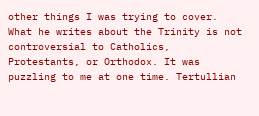other things I was trying to cover. What he writes about the Trinity is not controversial to Catholics, Protestants, or Orthodox. It was puzzling to me at one time. Tertullian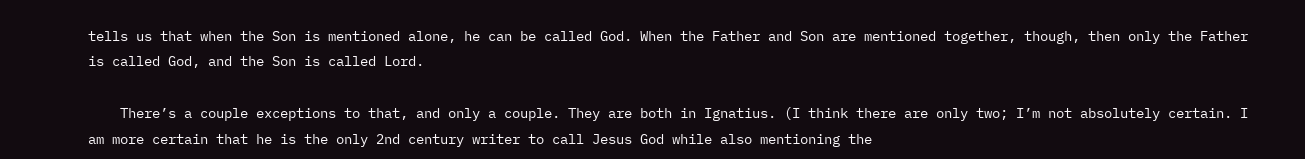tells us that when the Son is mentioned alone, he can be called God. When the Father and Son are mentioned together, though, then only the Father is called God, and the Son is called Lord.

    There’s a couple exceptions to that, and only a couple. They are both in Ignatius. (I think there are only two; I’m not absolutely certain. I am more certain that he is the only 2nd century writer to call Jesus God while also mentioning the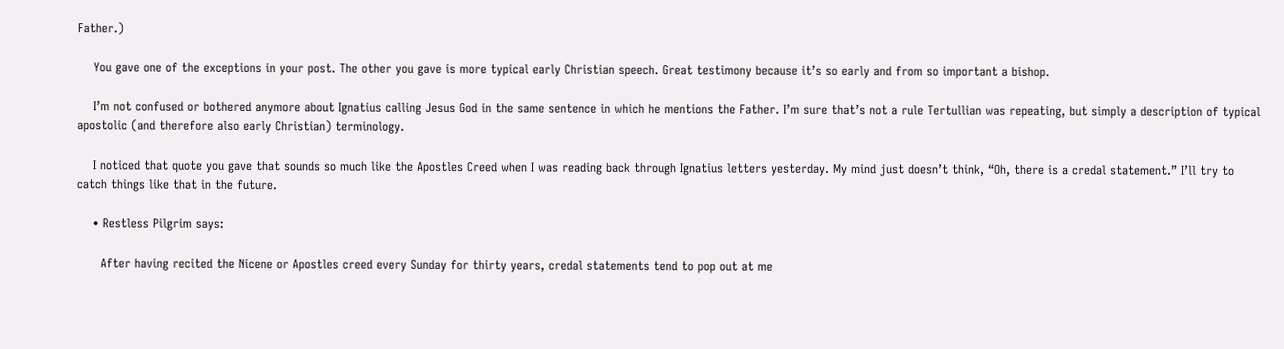Father.)

    You gave one of the exceptions in your post. The other you gave is more typical early Christian speech. Great testimony because it’s so early and from so important a bishop.

    I’m not confused or bothered anymore about Ignatius calling Jesus God in the same sentence in which he mentions the Father. I’m sure that’s not a rule Tertullian was repeating, but simply a description of typical apostolic (and therefore also early Christian) terminology.

    I noticed that quote you gave that sounds so much like the Apostles Creed when I was reading back through Ignatius letters yesterday. My mind just doesn’t think, “Oh, there is a credal statement.” I’ll try to catch things like that in the future.

    • Restless Pilgrim says:

      After having recited the Nicene or Apostles creed every Sunday for thirty years, credal statements tend to pop out at me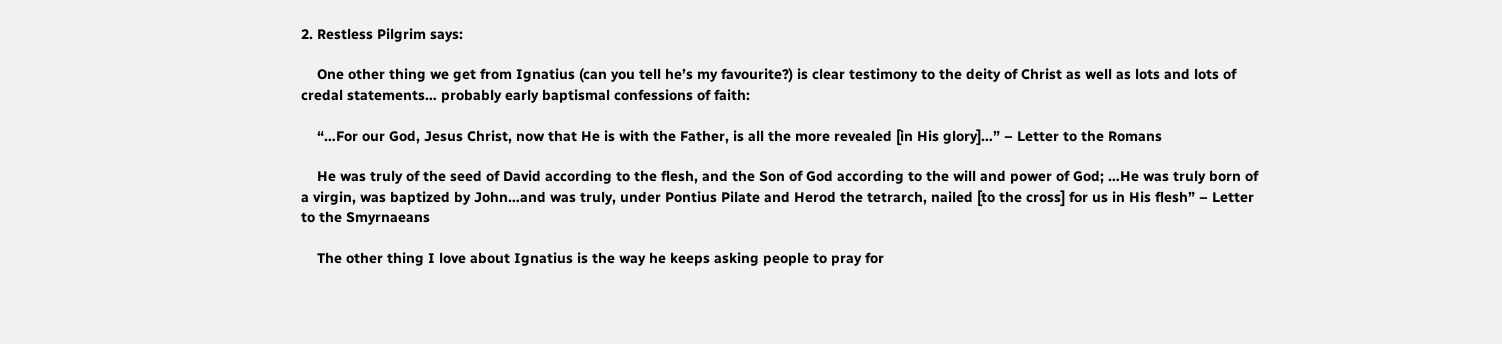2. Restless Pilgrim says:

    One other thing we get from Ignatius (can you tell he’s my favourite?) is clear testimony to the deity of Christ as well as lots and lots of credal statements… probably early baptismal confessions of faith:

    “…For our God, Jesus Christ, now that He is with the Father, is all the more revealed [in His glory]…” – Letter to the Romans

    He was truly of the seed of David according to the flesh, and the Son of God according to the will and power of God; …He was truly born of a virgin, was baptized by John…and was truly, under Pontius Pilate and Herod the tetrarch, nailed [to the cross] for us in His flesh” – Letter to the Smyrnaeans

    The other thing I love about Ignatius is the way he keeps asking people to pray for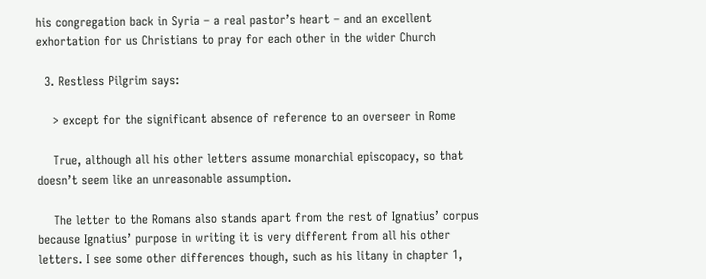his congregation back in Syria – a real pastor’s heart – and an excellent exhortation for us Christians to pray for each other in the wider Church

  3. Restless Pilgrim says:

    > except for the significant absence of reference to an overseer in Rome

    True, although all his other letters assume monarchial episcopacy, so that doesn’t seem like an unreasonable assumption.

    The letter to the Romans also stands apart from the rest of Ignatius’ corpus because Ignatius’ purpose in writing it is very different from all his other letters. I see some other differences though, such as his litany in chapter 1,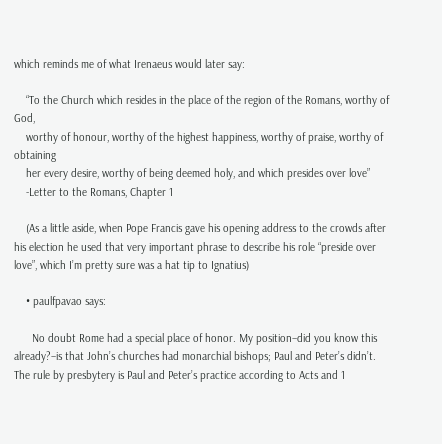which reminds me of what Irenaeus would later say:

    “To the Church which resides in the place of the region of the Romans, worthy of God,
    worthy of honour, worthy of the highest happiness, worthy of praise, worthy of obtaining
    her every desire, worthy of being deemed holy, and which presides over love”
    -Letter to the Romans, Chapter 1

    (As a little aside, when Pope Francis gave his opening address to the crowds after his election he used that very important phrase to describe his role “preside over love”, which I’m pretty sure was a hat tip to Ignatius)

    • paulfpavao says:

      No doubt Rome had a special place of honor. My position–did you know this already?–is that John’s churches had monarchial bishops; Paul and Peter’s didn’t. The rule by presbytery is Paul and Peter’s practice according to Acts and 1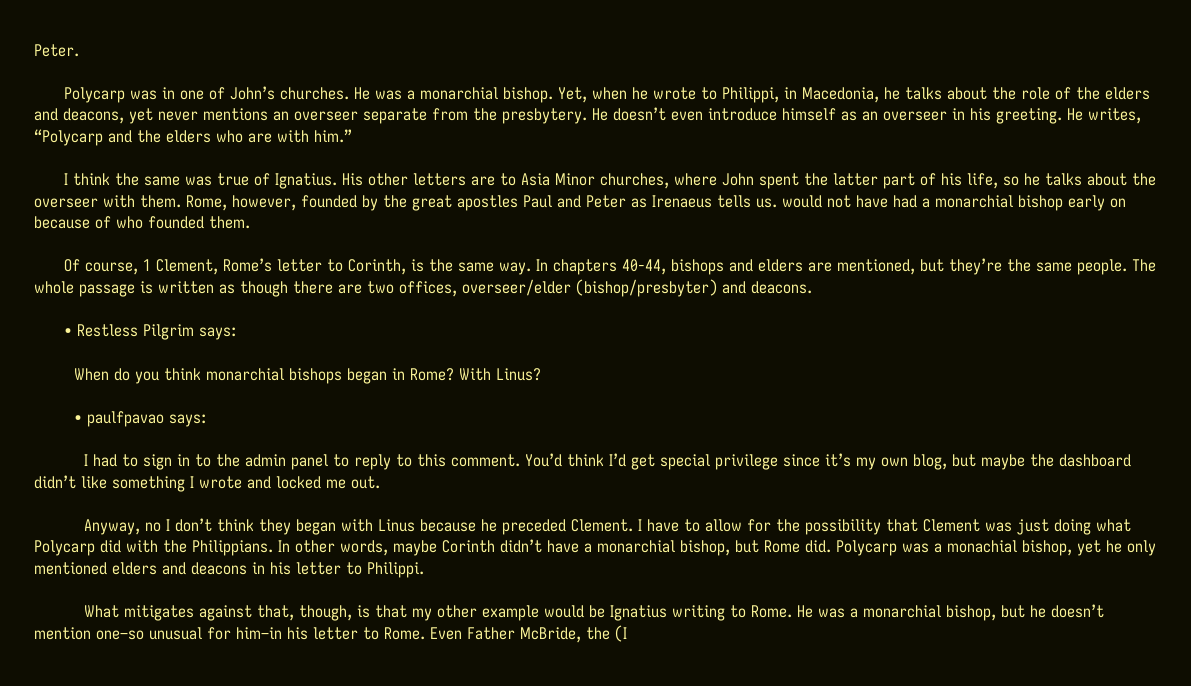Peter.

      Polycarp was in one of John’s churches. He was a monarchial bishop. Yet, when he wrote to Philippi, in Macedonia, he talks about the role of the elders and deacons, yet never mentions an overseer separate from the presbytery. He doesn’t even introduce himself as an overseer in his greeting. He writes, “Polycarp and the elders who are with him.”

      I think the same was true of Ignatius. His other letters are to Asia Minor churches, where John spent the latter part of his life, so he talks about the overseer with them. Rome, however, founded by the great apostles Paul and Peter as Irenaeus tells us. would not have had a monarchial bishop early on because of who founded them.

      Of course, 1 Clement, Rome’s letter to Corinth, is the same way. In chapters 40-44, bishops and elders are mentioned, but they’re the same people. The whole passage is written as though there are two offices, overseer/elder (bishop/presbyter) and deacons.

      • Restless Pilgrim says:

        When do you think monarchial bishops began in Rome? With Linus?

        • paulfpavao says:

          I had to sign in to the admin panel to reply to this comment. You’d think I’d get special privilege since it’s my own blog, but maybe the dashboard didn’t like something I wrote and locked me out.

          Anyway, no I don’t think they began with Linus because he preceded Clement. I have to allow for the possibility that Clement was just doing what Polycarp did with the Philippians. In other words, maybe Corinth didn’t have a monarchial bishop, but Rome did. Polycarp was a monachial bishop, yet he only mentioned elders and deacons in his letter to Philippi.

          What mitigates against that, though, is that my other example would be Ignatius writing to Rome. He was a monarchial bishop, but he doesn’t mention one–so unusual for him–in his letter to Rome. Even Father McBride, the (I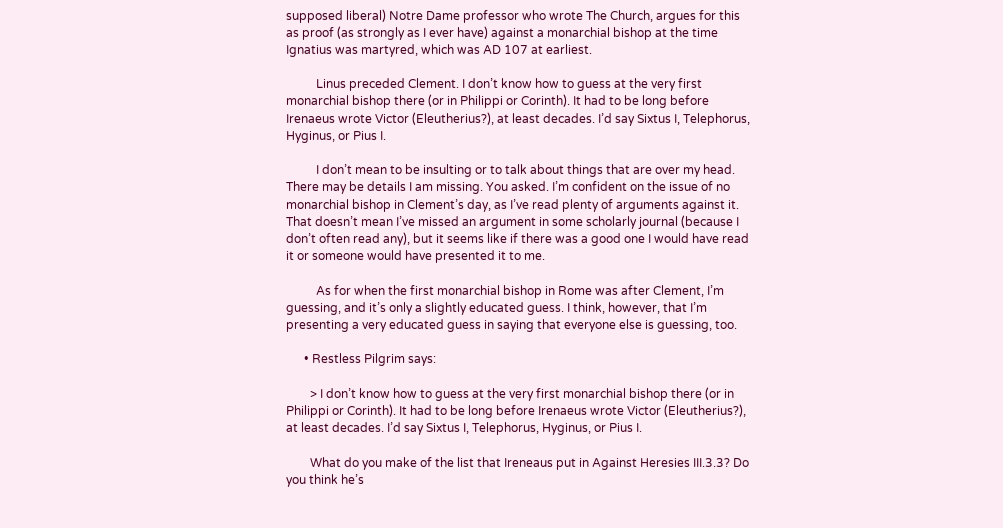supposed liberal) Notre Dame professor who wrote The Church, argues for this as proof (as strongly as I ever have) against a monarchial bishop at the time Ignatius was martyred, which was AD 107 at earliest.

          Linus preceded Clement. I don’t know how to guess at the very first monarchial bishop there (or in Philippi or Corinth). It had to be long before Irenaeus wrote Victor (Eleutherius?), at least decades. I’d say Sixtus I, Telephorus, Hyginus, or Pius I.

          I don’t mean to be insulting or to talk about things that are over my head. There may be details I am missing. You asked. I’m confident on the issue of no monarchial bishop in Clement’s day, as I’ve read plenty of arguments against it. That doesn’t mean I’ve missed an argument in some scholarly journal (because I don’t often read any), but it seems like if there was a good one I would have read it or someone would have presented it to me.

          As for when the first monarchial bishop in Rome was after Clement, I’m guessing, and it’s only a slightly educated guess. I think, however, that I’m presenting a very educated guess in saying that everyone else is guessing, too.

      • Restless Pilgrim says:

        > I don’t know how to guess at the very first monarchial bishop there (or in Philippi or Corinth). It had to be long before Irenaeus wrote Victor (Eleutherius?), at least decades. I’d say Sixtus I, Telephorus, Hyginus, or Pius I.

        What do you make of the list that Ireneaus put in Against Heresies III.3.3? Do you think he’s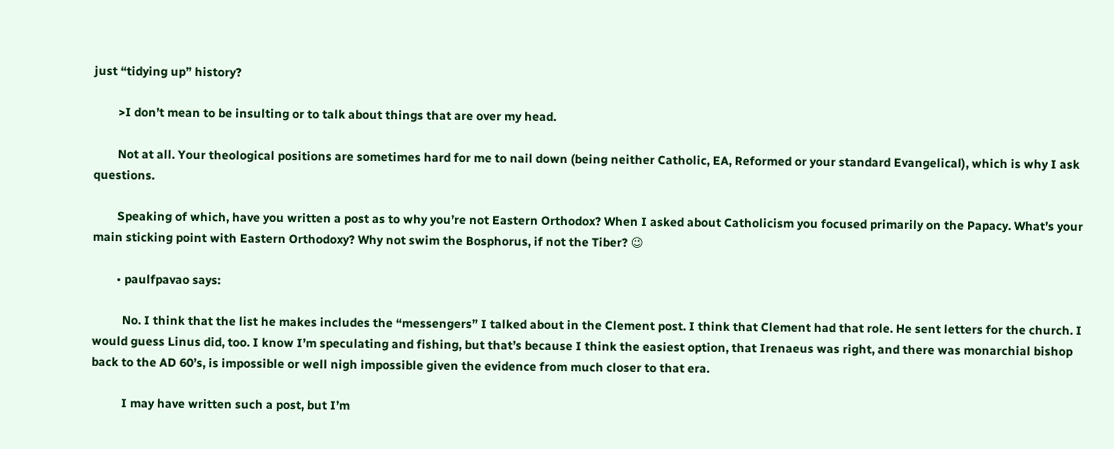just “tidying up” history?

        >I don’t mean to be insulting or to talk about things that are over my head.

        Not at all. Your theological positions are sometimes hard for me to nail down (being neither Catholic, EA, Reformed or your standard Evangelical), which is why I ask questions.

        Speaking of which, have you written a post as to why you’re not Eastern Orthodox? When I asked about Catholicism you focused primarily on the Papacy. What’s your main sticking point with Eastern Orthodoxy? Why not swim the Bosphorus, if not the Tiber? 😉

        • paulfpavao says:

          No. I think that the list he makes includes the “messengers” I talked about in the Clement post. I think that Clement had that role. He sent letters for the church. I would guess Linus did, too. I know I’m speculating and fishing, but that’s because I think the easiest option, that Irenaeus was right, and there was monarchial bishop back to the AD 60’s, is impossible or well nigh impossible given the evidence from much closer to that era.

          I may have written such a post, but I’m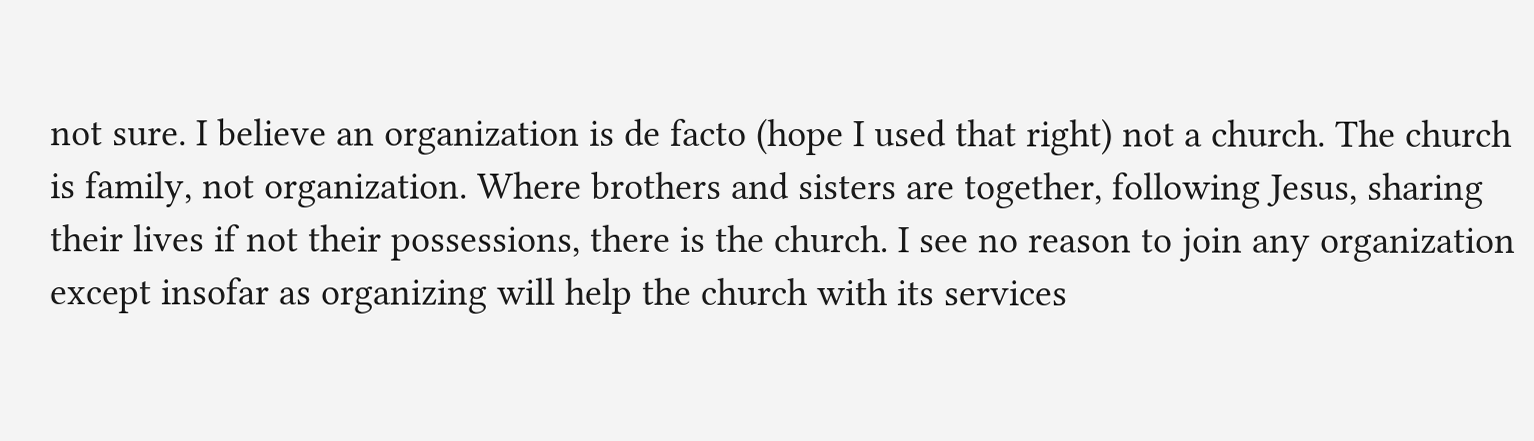not sure. I believe an organization is de facto (hope I used that right) not a church. The church is family, not organization. Where brothers and sisters are together, following Jesus, sharing their lives if not their possessions, there is the church. I see no reason to join any organization except insofar as organizing will help the church with its services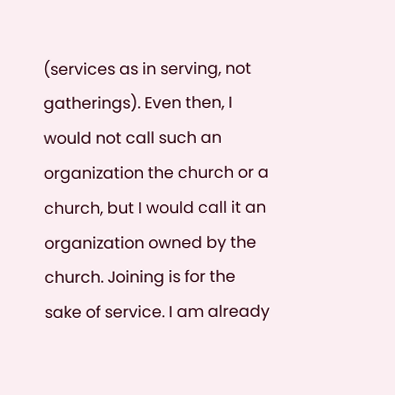(services as in serving, not gatherings). Even then, I would not call such an organization the church or a church, but I would call it an organization owned by the church. Joining is for the sake of service. I am already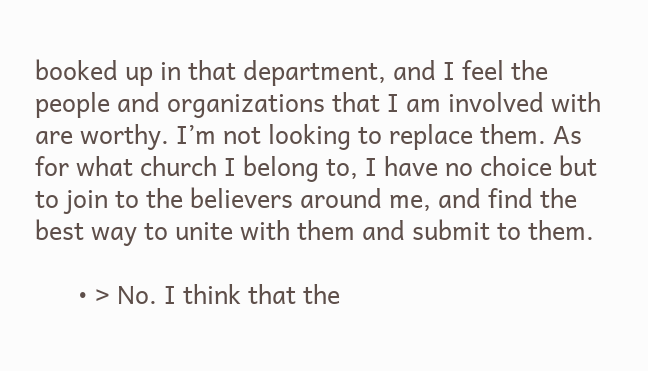booked up in that department, and I feel the people and organizations that I am involved with are worthy. I’m not looking to replace them. As for what church I belong to, I have no choice but to join to the believers around me, and find the best way to unite with them and submit to them.

      • > No. I think that the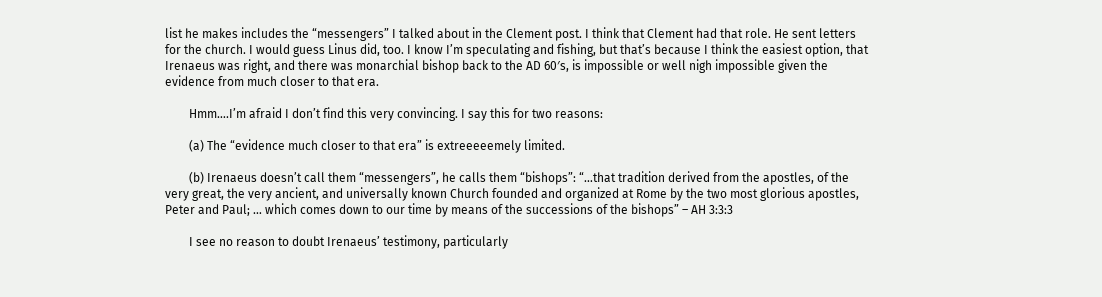list he makes includes the “messengers” I talked about in the Clement post. I think that Clement had that role. He sent letters for the church. I would guess Linus did, too. I know I’m speculating and fishing, but that’s because I think the easiest option, that Irenaeus was right, and there was monarchial bishop back to the AD 60′s, is impossible or well nigh impossible given the evidence from much closer to that era.

        Hmm….I’m afraid I don’t find this very convincing. I say this for two reasons:

        (a) The “evidence much closer to that era” is extreeeeemely limited.

        (b) Irenaeus doesn’t call them “messengers”, he calls them “bishops”: “…that tradition derived from the apostles, of the very great, the very ancient, and universally known Church founded and organized at Rome by the two most glorious apostles, Peter and Paul; … which comes down to our time by means of the successions of the bishops” – AH 3:3:3

        I see no reason to doubt Irenaeus’ testimony, particularly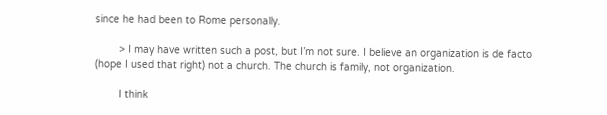since he had been to Rome personally.

        > I may have written such a post, but I’m not sure. I believe an organization is de facto (hope I used that right) not a church. The church is family, not organization.

        I think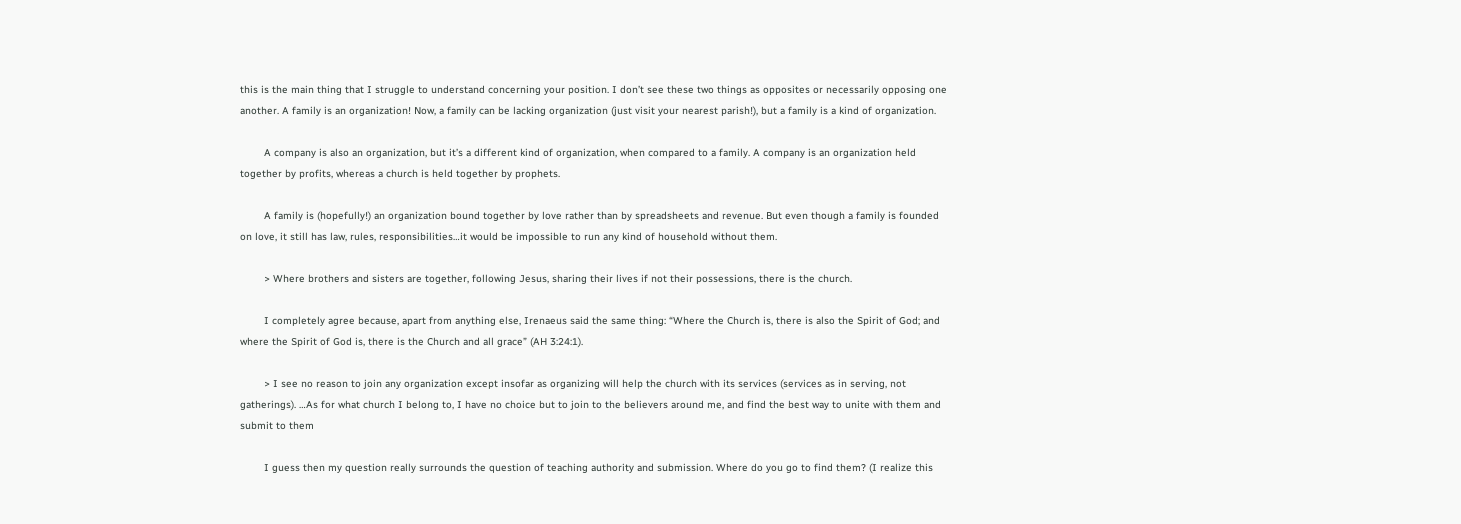this is the main thing that I struggle to understand concerning your position. I don’t see these two things as opposites or necessarily opposing one another. A family is an organization! Now, a family can be lacking organization (just visit your nearest parish!), but a family is a kind of organization.

        A company is also an organization, but it’s a different kind of organization, when compared to a family. A company is an organization held together by profits, whereas a church is held together by prophets.

        A family is (hopefully!) an organization bound together by love rather than by spreadsheets and revenue. But even though a family is founded on love, it still has law, rules, responsibilities…it would be impossible to run any kind of household without them.

        > Where brothers and sisters are together, following Jesus, sharing their lives if not their possessions, there is the church.

        I completely agree because, apart from anything else, Irenaeus said the same thing: “Where the Church is, there is also the Spirit of God; and where the Spirit of God is, there is the Church and all grace” (AH 3:24:1).

        > I see no reason to join any organization except insofar as organizing will help the church with its services (services as in serving, not gatherings). …As for what church I belong to, I have no choice but to join to the believers around me, and find the best way to unite with them and submit to them

        I guess then my question really surrounds the question of teaching authority and submission. Where do you go to find them? (I realize this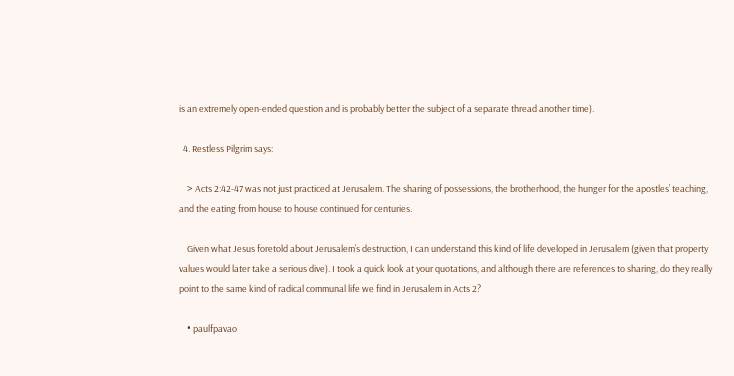is an extremely open-ended question and is probably better the subject of a separate thread another time).

  4. Restless Pilgrim says:

    > Acts 2:42-47 was not just practiced at Jerusalem. The sharing of possessions, the brotherhood, the hunger for the apostles’ teaching, and the eating from house to house continued for centuries.

    Given what Jesus foretold about Jerusalem’s destruction, I can understand this kind of life developed in Jerusalem (given that property values would later take a serious dive). I took a quick look at your quotations, and although there are references to sharing, do they really point to the same kind of radical communal life we find in Jerusalem in Acts 2?

    • paulfpavao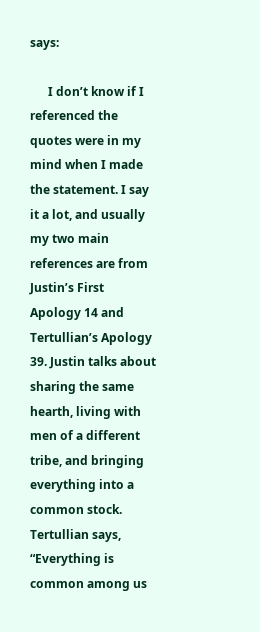says:

      I don’t know if I referenced the quotes were in my mind when I made the statement. I say it a lot, and usually my two main references are from Justin’s First Apology 14 and Tertullian’s Apology 39. Justin talks about sharing the same hearth, living with men of a different tribe, and bringing everything into a common stock. Tertullian says, “Everything is common among us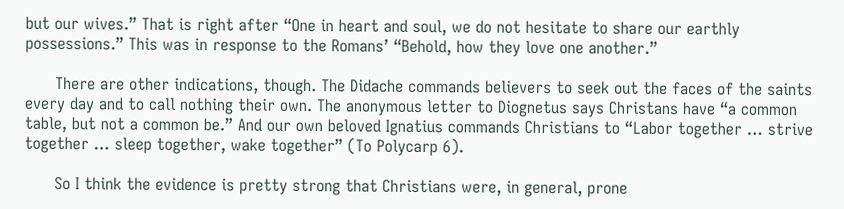but our wives.” That is right after “One in heart and soul, we do not hesitate to share our earthly possessions.” This was in response to the Romans’ “Behold, how they love one another.”

      There are other indications, though. The Didache commands believers to seek out the faces of the saints every day and to call nothing their own. The anonymous letter to Diognetus says Christans have “a common table, but not a common be.” And our own beloved Ignatius commands Christians to “Labor together … strive together … sleep together, wake together” (To Polycarp 6).

      So I think the evidence is pretty strong that Christians were, in general, prone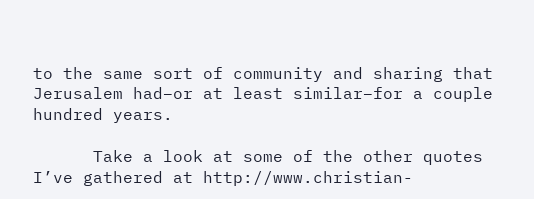to the same sort of community and sharing that Jerusalem had–or at least similar–for a couple hundred years.

      Take a look at some of the other quotes I’ve gathered at http://www.christian-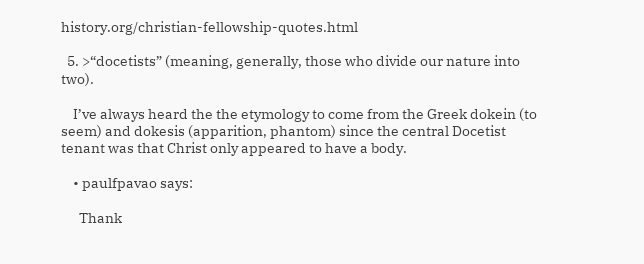history.org/christian-fellowship-quotes.html

  5. >“docetists” (meaning, generally, those who divide our nature into two).

    I’ve always heard the the etymology to come from the Greek dokein (to seem) and dokesis (apparition, phantom) since the central Docetist tenant was that Christ only appeared to have a body.

    • paulfpavao says:

      Thank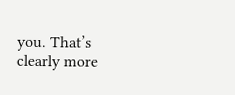you. That’s clearly more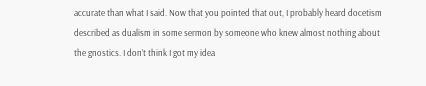accurate than what I said. Now that you pointed that out, I probably heard docetism described as dualism in some sermon by someone who knew almost nothing about the gnostics. I don’t think I got my idea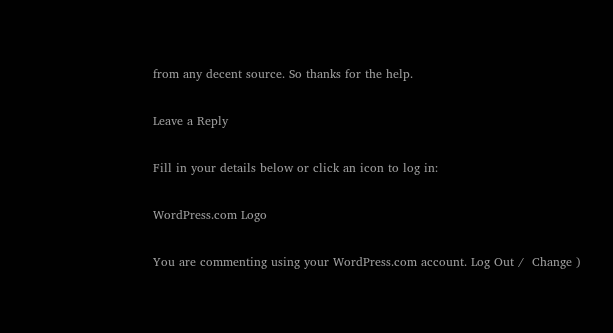from any decent source. So thanks for the help.

Leave a Reply

Fill in your details below or click an icon to log in:

WordPress.com Logo

You are commenting using your WordPress.com account. Log Out /  Change )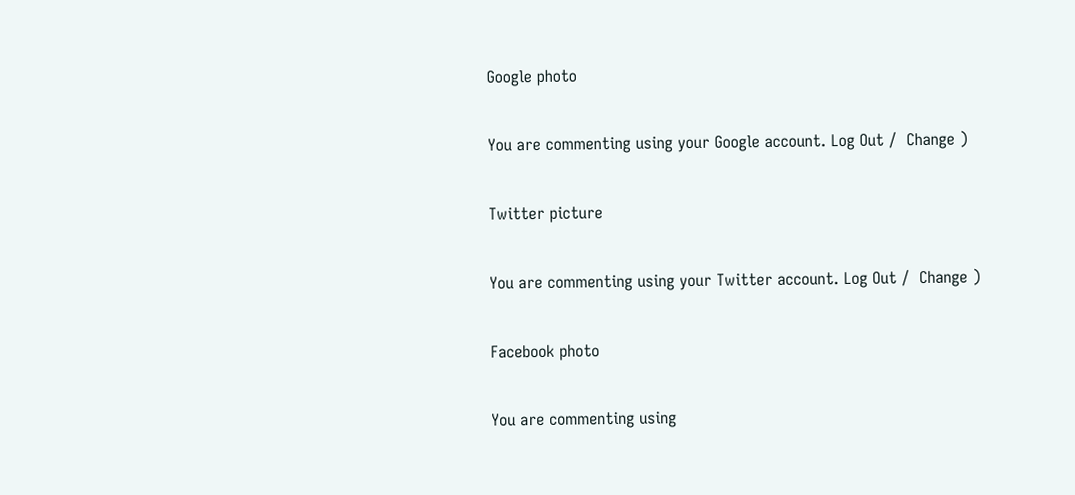Google photo

You are commenting using your Google account. Log Out /  Change )

Twitter picture

You are commenting using your Twitter account. Log Out /  Change )

Facebook photo

You are commenting using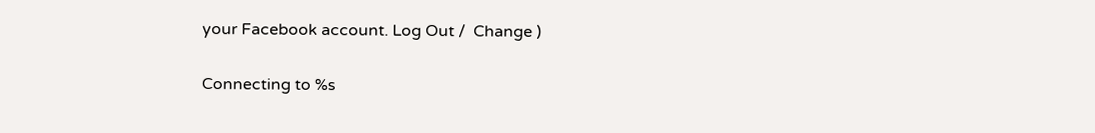your Facebook account. Log Out /  Change )

Connecting to %s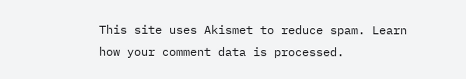This site uses Akismet to reduce spam. Learn how your comment data is processed.